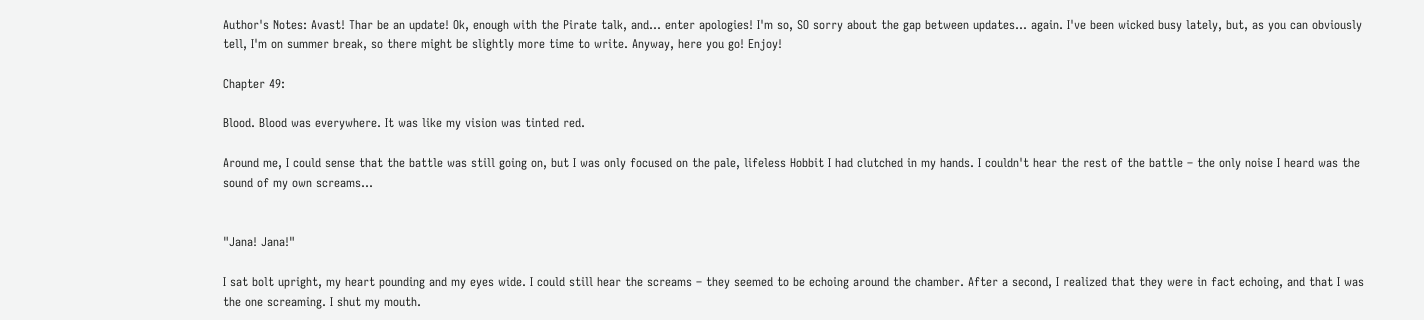Author's Notes: Avast! Thar be an update! Ok, enough with the Pirate talk, and… enter apologies! I'm so, SO sorry about the gap between updates… again. I've been wicked busy lately, but, as you can obviously tell, I'm on summer break, so there might be slightly more time to write. Anyway, here you go! Enjoy!

Chapter 49:

Blood. Blood was everywhere. It was like my vision was tinted red.

Around me, I could sense that the battle was still going on, but I was only focused on the pale, lifeless Hobbit I had clutched in my hands. I couldn't hear the rest of the battle – the only noise I heard was the sound of my own screams…


"Jana! Jana!"

I sat bolt upright, my heart pounding and my eyes wide. I could still hear the screams – they seemed to be echoing around the chamber. After a second, I realized that they were in fact echoing, and that I was the one screaming. I shut my mouth.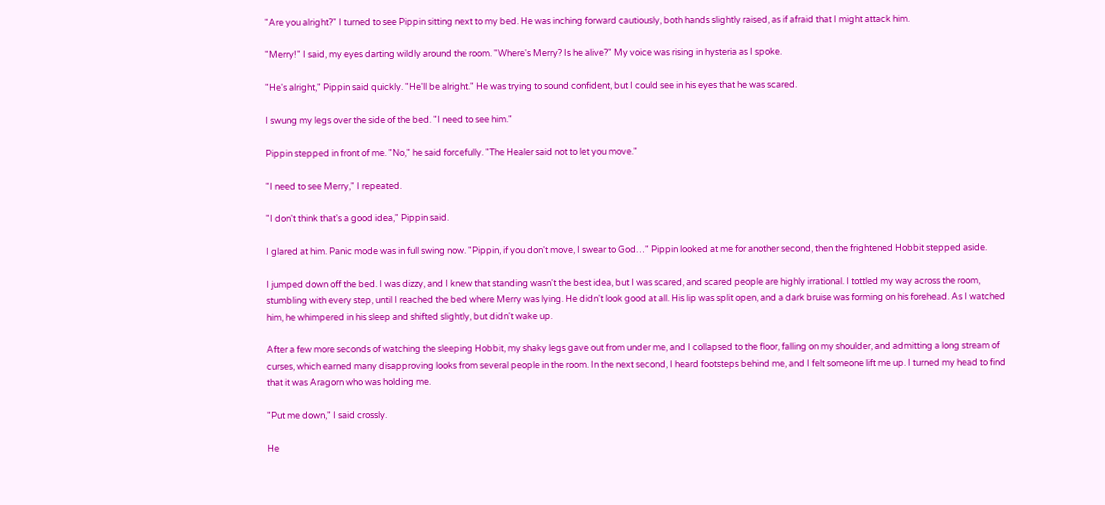"Are you alright?" I turned to see Pippin sitting next to my bed. He was inching forward cautiously, both hands slightly raised, as if afraid that I might attack him.

"Merry!" I said, my eyes darting wildly around the room. "Where's Merry? Is he alive?" My voice was rising in hysteria as I spoke.

"He's alright," Pippin said quickly. "He'll be alright." He was trying to sound confident, but I could see in his eyes that he was scared.

I swung my legs over the side of the bed. "I need to see him."

Pippin stepped in front of me. "No," he said forcefully. "The Healer said not to let you move."

"I need to see Merry," I repeated.

"I don't think that's a good idea," Pippin said.

I glared at him. Panic mode was in full swing now. "Pippin, if you don't move, I swear to God…" Pippin looked at me for another second, then the frightened Hobbit stepped aside.

I jumped down off the bed. I was dizzy, and I knew that standing wasn't the best idea, but I was scared, and scared people are highly irrational. I tottled my way across the room, stumbling with every step, until I reached the bed where Merry was lying. He didn't look good at all. His lip was split open, and a dark bruise was forming on his forehead. As I watched him, he whimpered in his sleep and shifted slightly, but didn't wake up.

After a few more seconds of watching the sleeping Hobbit, my shaky legs gave out from under me, and I collapsed to the floor, falling on my shoulder, and admitting a long stream of curses, which earned many disapproving looks from several people in the room. In the next second, I heard footsteps behind me, and I felt someone lift me up. I turned my head to find that it was Aragorn who was holding me.

"Put me down," I said crossly.

He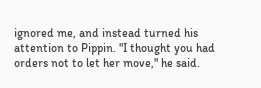ignored me, and instead turned his attention to Pippin. "I thought you had orders not to let her move," he said.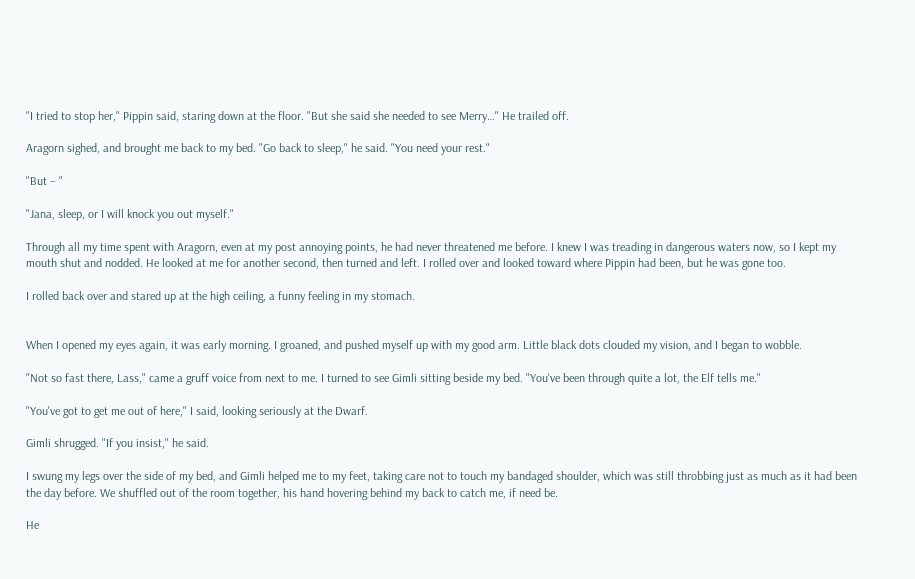"I tried to stop her," Pippin said, staring down at the floor. "But she said she needed to see Merry…" He trailed off.

Aragorn sighed, and brought me back to my bed. "Go back to sleep," he said. "You need your rest."

"But – "

"Jana, sleep, or I will knock you out myself."

Through all my time spent with Aragorn, even at my post annoying points, he had never threatened me before. I knew I was treading in dangerous waters now, so I kept my mouth shut and nodded. He looked at me for another second, then turned and left. I rolled over and looked toward where Pippin had been, but he was gone too.

I rolled back over and stared up at the high ceiling, a funny feeling in my stomach.


When I opened my eyes again, it was early morning. I groaned, and pushed myself up with my good arm. Little black dots clouded my vision, and I began to wobble.

"Not so fast there, Lass," came a gruff voice from next to me. I turned to see Gimli sitting beside my bed. "You've been through quite a lot, the Elf tells me."

"You've got to get me out of here," I said, looking seriously at the Dwarf.

Gimli shrugged. "If you insist," he said.

I swung my legs over the side of my bed, and Gimli helped me to my feet, taking care not to touch my bandaged shoulder, which was still throbbing just as much as it had been the day before. We shuffled out of the room together, his hand hovering behind my back to catch me, if need be.

He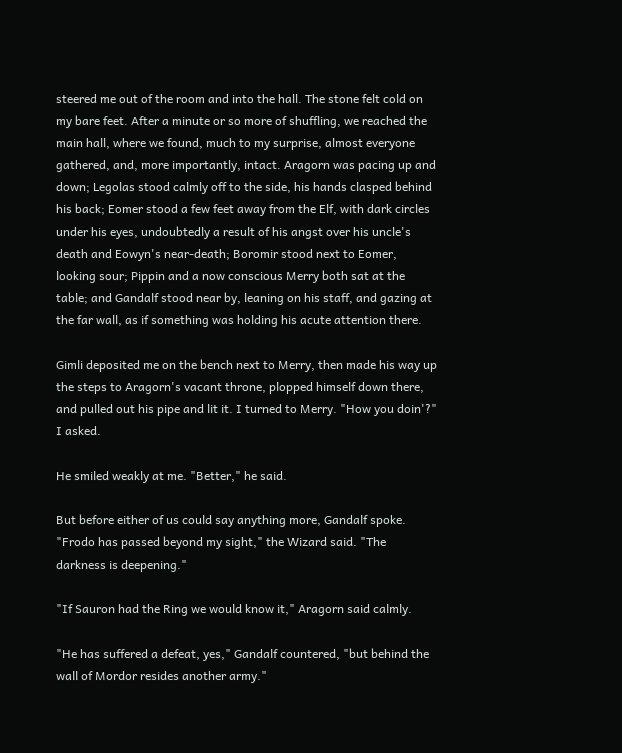steered me out of the room and into the hall. The stone felt cold on my bare feet. After a minute or so more of shuffling, we reached the main hall, where we found, much to my surprise, almost everyone gathered, and, more importantly, intact. Aragorn was pacing up and down; Legolas stood calmly off to the side, his hands clasped behind his back; Eomer stood a few feet away from the Elf, with dark circles under his eyes, undoubtedly a result of his angst over his uncle's death and Eowyn's near-death; Boromir stood next to Eomer, looking sour; Pippin and a now conscious Merry both sat at the table; and Gandalf stood near by, leaning on his staff, and gazing at the far wall, as if something was holding his acute attention there.

Gimli deposited me on the bench next to Merry, then made his way up the steps to Aragorn's vacant throne, plopped himself down there, and pulled out his pipe and lit it. I turned to Merry. "How you doin'?" I asked.

He smiled weakly at me. "Better," he said.

But before either of us could say anything more, Gandalf spoke. "Frodo has passed beyond my sight," the Wizard said. "The darkness is deepening."

"If Sauron had the Ring we would know it," Aragorn said calmly.

"He has suffered a defeat, yes," Gandalf countered, "but behind the wall of Mordor resides another army."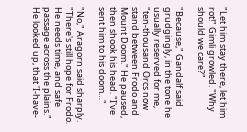"Let him stay there, let him rot!" Gimli growled. "Why should we care?"

"Because," Gandalf said grudgingly, in the tone he usually reserved for me, "ten-thousand Orcs now stand between Frodo and Mount Doom." He paused, then shook his head. "I've sent him to his doom…"

"No," Aragorn said sharply. "There's still hope for Frodo. He needs time, and safe passage across the plains." He looked up, that 'I-have-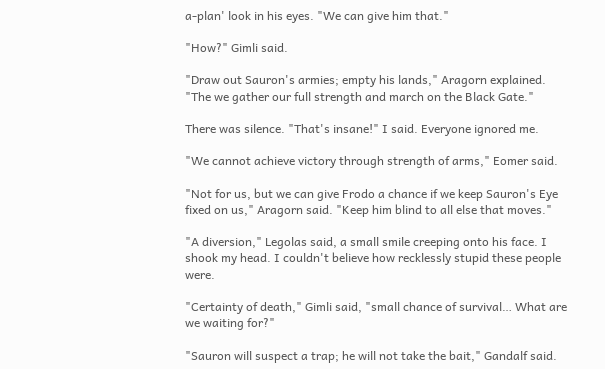a-plan' look in his eyes. "We can give him that."

"How?" Gimli said.

"Draw out Sauron's armies; empty his lands," Aragorn explained. "The we gather our full strength and march on the Black Gate."

There was silence. "That's insane!" I said. Everyone ignored me.

"We cannot achieve victory through strength of arms," Eomer said.

"Not for us, but we can give Frodo a chance if we keep Sauron's Eye fixed on us," Aragorn said. "Keep him blind to all else that moves."

"A diversion," Legolas said, a small smile creeping onto his face. I shook my head. I couldn't believe how recklessly stupid these people were.

"Certainty of death," Gimli said, "small chance of survival… What are we waiting for?"

"Sauron will suspect a trap; he will not take the bait," Gandalf said.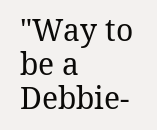"Way to be a Debbie-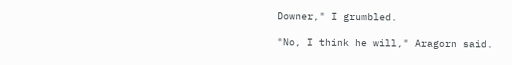Downer," I grumbled.

"No, I think he will," Aragorn said.